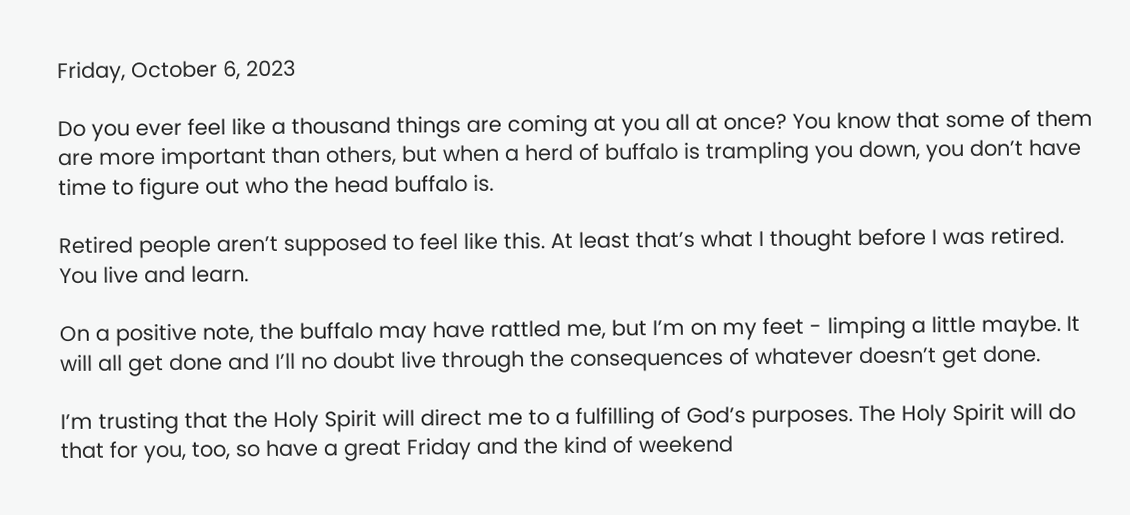Friday, October 6, 2023

Do you ever feel like a thousand things are coming at you all at once? You know that some of them are more important than others, but when a herd of buffalo is trampling you down, you don’t have time to figure out who the head buffalo is.

Retired people aren’t supposed to feel like this. At least that’s what I thought before I was retired. You live and learn.

On a positive note, the buffalo may have rattled me, but I’m on my feet - limping a little maybe. It will all get done and I’ll no doubt live through the consequences of whatever doesn’t get done.

I’m trusting that the Holy Spirit will direct me to a fulfilling of God’s purposes. The Holy Spirit will do that for you, too, so have a great Friday and the kind of weekend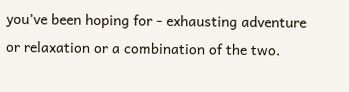you’ve been hoping for - exhausting adventure or relaxation or a combination of the two.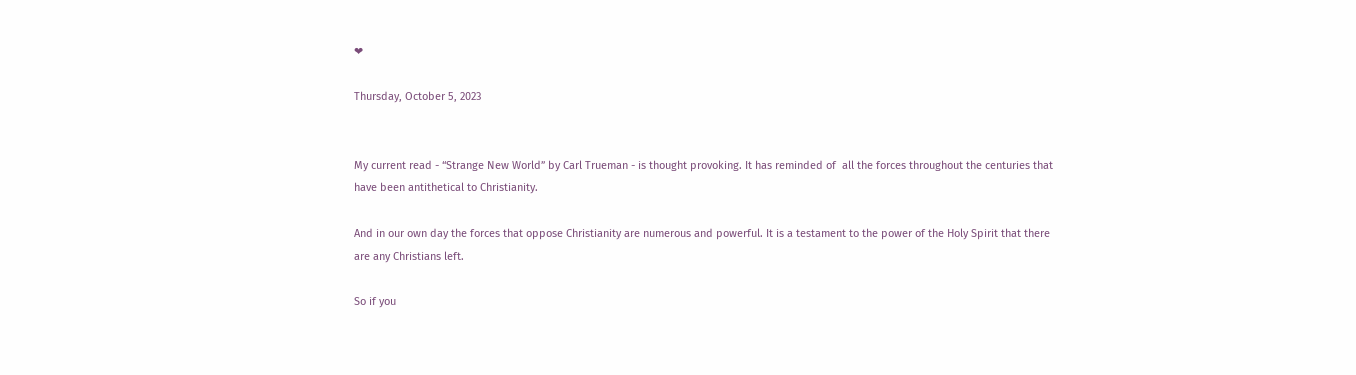❤

Thursday, October 5, 2023


My current read - “Strange New World” by Carl Trueman - is thought provoking. It has reminded of  all the forces throughout the centuries that have been antithetical to Christianity.

And in our own day the forces that oppose Christianity are numerous and powerful. It is a testament to the power of the Holy Spirit that there are any Christians left.

So if you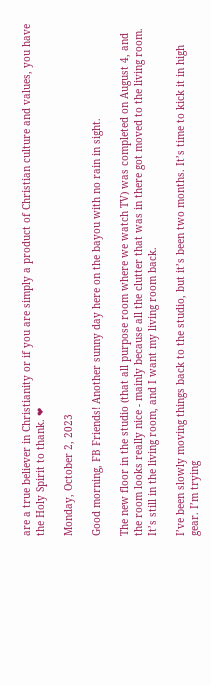are a true believer in Christianity or if you are simply a product of Christian culture and values, you have the Holy Spirit to thank. ❤

Monday, October 2, 2023

Good morning, FB Friends! Another sunny day here on the bayou with no rain in sight.

The new floor in the studio (that all purpose room where we watch TV) was completed on August 4, and the room looks really nice - mainly because all the clutter that was in there got moved to the living room. It’s still in the living room, and I want my living room back.

I’ve been slowly moving things back to the studio, but it’s been two months. It’s time to kick it in high gear. I’m trying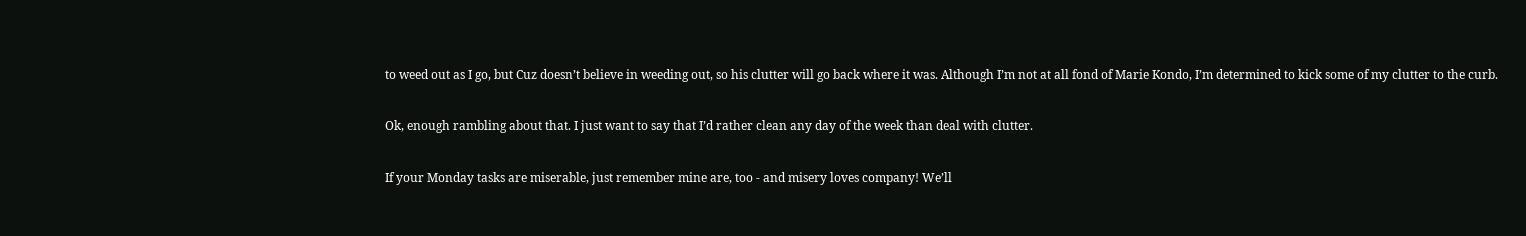to weed out as I go, but Cuz doesn’t believe in weeding out, so his clutter will go back where it was. Although I’m not at all fond of Marie Kondo, I’m determined to kick some of my clutter to the curb.

Ok, enough rambling about that. I just want to say that I’d rather clean any day of the week than deal with clutter.

If your Monday tasks are miserable, just remember mine are, too - and misery loves company! We’ll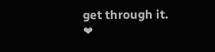get through it. ❤